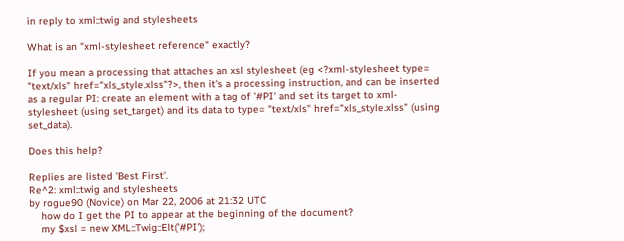in reply to xml::twig and stylesheets

What is an "xml-stylesheet reference" exactly?

If you mean a processing that attaches an xsl stylesheet (eg <?xml-stylesheet type= "text/xls" href="xls_style.xlss"?>, then it's a processing instruction, and can be inserted as a regular PI: create an element with a tag of '#PI' and set its target to xml-stylesheet (using set_target) and its data to type= "text/xls" href="xls_style.xlss" (using set_data).

Does this help?

Replies are listed 'Best First'.
Re^2: xml::twig and stylesheets
by rogue90 (Novice) on Mar 22, 2006 at 21:32 UTC
    how do I get the PI to appear at the beginning of the document?
    my $xsl = new XML::Twig::Elt('#PI');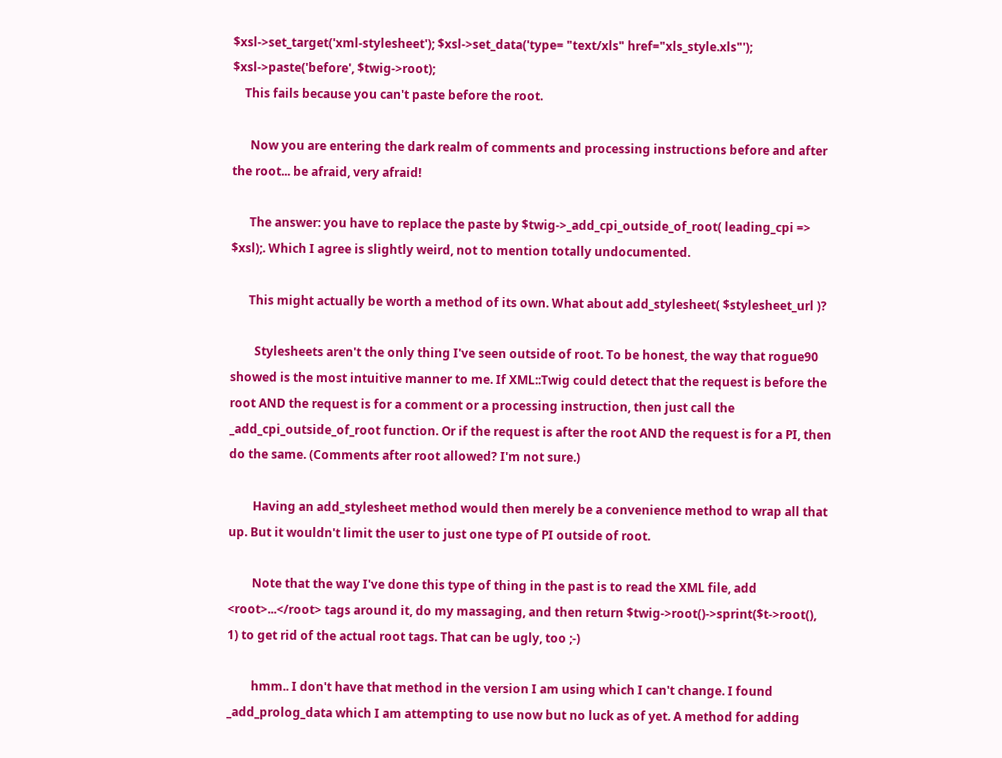$xsl->set_target('xml-stylesheet'); $xsl->set_data('type= "text/xls" href="xls_style.xls"'); $xsl->paste('before', $twig->root);
    This fails because you can't paste before the root.

      Now you are entering the dark realm of comments and processing instructions before and after the root... be afraid, very afraid!

      The answer: you have to replace the paste by $twig->_add_cpi_outside_of_root( leading_cpi => $xsl);. Which I agree is slightly weird, not to mention totally undocumented.

      This might actually be worth a method of its own. What about add_stylesheet( $stylesheet_url )?

        Stylesheets aren't the only thing I've seen outside of root. To be honest, the way that rogue90 showed is the most intuitive manner to me. If XML::Twig could detect that the request is before the root AND the request is for a comment or a processing instruction, then just call the _add_cpi_outside_of_root function. Or if the request is after the root AND the request is for a PI, then do the same. (Comments after root allowed? I'm not sure.)

        Having an add_stylesheet method would then merely be a convenience method to wrap all that up. But it wouldn't limit the user to just one type of PI outside of root.

        Note that the way I've done this type of thing in the past is to read the XML file, add <root>...</root> tags around it, do my massaging, and then return $twig->root()->sprint($t->root(), 1) to get rid of the actual root tags. That can be ugly, too ;-)

        hmm.. I don't have that method in the version I am using which I can't change. I found _add_prolog_data which I am attempting to use now but no luck as of yet. A method for adding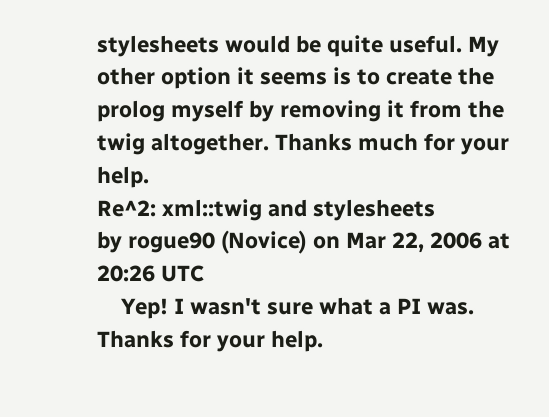stylesheets would be quite useful. My other option it seems is to create the prolog myself by removing it from the twig altogether. Thanks much for your help.
Re^2: xml::twig and stylesheets
by rogue90 (Novice) on Mar 22, 2006 at 20:26 UTC
    Yep! I wasn't sure what a PI was. Thanks for your help.